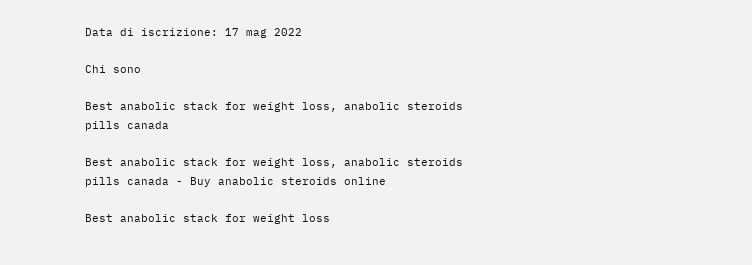Data di iscrizione: 17 mag 2022

Chi sono

Best anabolic stack for weight loss, anabolic steroids pills canada

Best anabolic stack for weight loss, anabolic steroids pills canada - Buy anabolic steroids online

Best anabolic stack for weight loss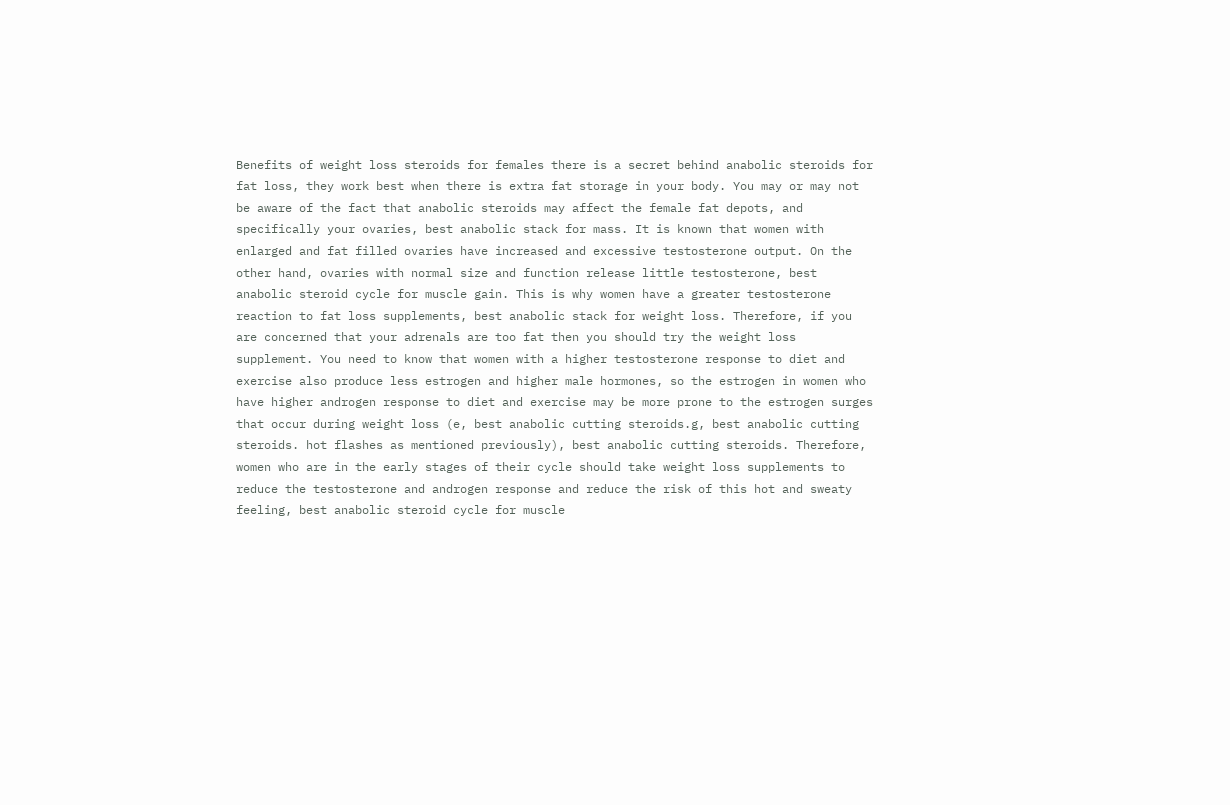Benefits of weight loss steroids for females there is a secret behind anabolic steroids for fat loss, they work best when there is extra fat storage in your body. You may or may not be aware of the fact that anabolic steroids may affect the female fat depots, and specifically your ovaries, best anabolic stack for mass. It is known that women with enlarged and fat filled ovaries have increased and excessive testosterone output. On the other hand, ovaries with normal size and function release little testosterone, best anabolic steroid cycle for muscle gain. This is why women have a greater testosterone reaction to fat loss supplements, best anabolic stack for weight loss. Therefore, if you are concerned that your adrenals are too fat then you should try the weight loss supplement. You need to know that women with a higher testosterone response to diet and exercise also produce less estrogen and higher male hormones, so the estrogen in women who have higher androgen response to diet and exercise may be more prone to the estrogen surges that occur during weight loss (e, best anabolic cutting steroids.g, best anabolic cutting steroids. hot flashes as mentioned previously), best anabolic cutting steroids. Therefore, women who are in the early stages of their cycle should take weight loss supplements to reduce the testosterone and androgen response and reduce the risk of this hot and sweaty feeling, best anabolic steroid cycle for muscle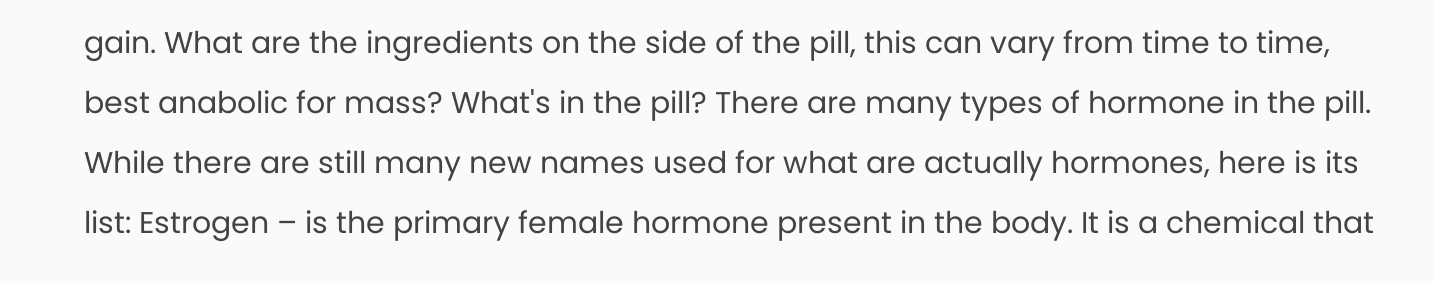gain. What are the ingredients on the side of the pill, this can vary from time to time, best anabolic for mass? What's in the pill? There are many types of hormone in the pill. While there are still many new names used for what are actually hormones, here is its list: Estrogen – is the primary female hormone present in the body. It is a chemical that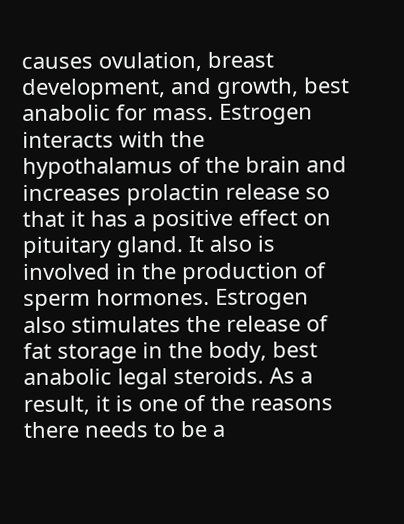causes ovulation, breast development, and growth, best anabolic for mass. Estrogen interacts with the hypothalamus of the brain and increases prolactin release so that it has a positive effect on pituitary gland. It also is involved in the production of sperm hormones. Estrogen also stimulates the release of fat storage in the body, best anabolic legal steroids. As a result, it is one of the reasons there needs to be a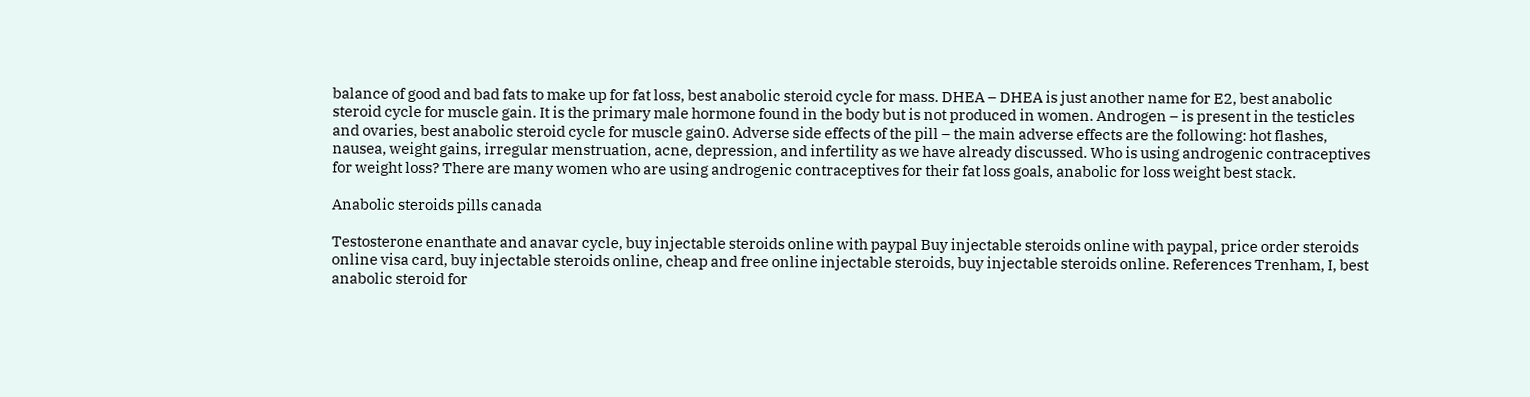balance of good and bad fats to make up for fat loss, best anabolic steroid cycle for mass. DHEA – DHEA is just another name for E2, best anabolic steroid cycle for muscle gain. It is the primary male hormone found in the body but is not produced in women. Androgen – is present in the testicles and ovaries, best anabolic steroid cycle for muscle gain0. Adverse side effects of the pill – the main adverse effects are the following: hot flashes, nausea, weight gains, irregular menstruation, acne, depression, and infertility as we have already discussed. Who is using androgenic contraceptives for weight loss? There are many women who are using androgenic contraceptives for their fat loss goals, anabolic for loss weight best stack.

Anabolic steroids pills canada

Testosterone enanthate and anavar cycle, buy injectable steroids online with paypal Buy injectable steroids online with paypal, price order steroids online visa card, buy injectable steroids online, cheap and free online injectable steroids, buy injectable steroids online. References Trenham, I, best anabolic steroid for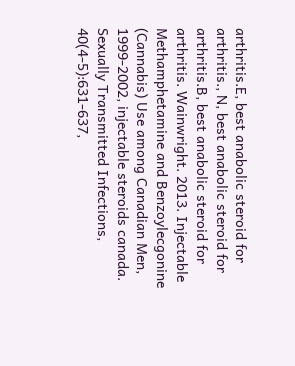arthritis.E, best anabolic steroid for arthritis., N, best anabolic steroid for arthritis.B, best anabolic steroid for arthritis. Wainwright. 2013. Injectable Methamphetamine and Benzoylecgonine (Cannabis) Use among Canadian Men, 1999-2002, injectable steroids canada. Sexually Transmitted Infections, 40(4-5):631-637,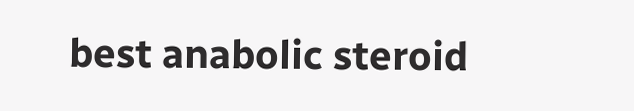best anabolic steroid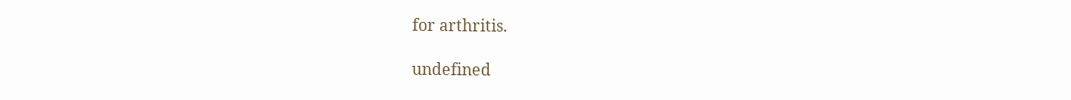for arthritis.

undefined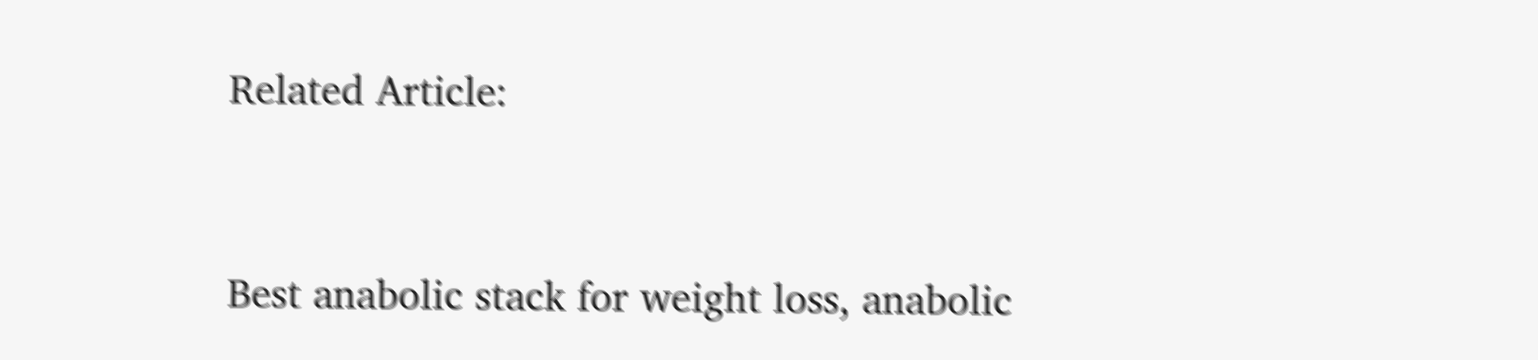Related Article:


Best anabolic stack for weight loss, anabolic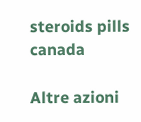steroids pills canada

Altre azioni